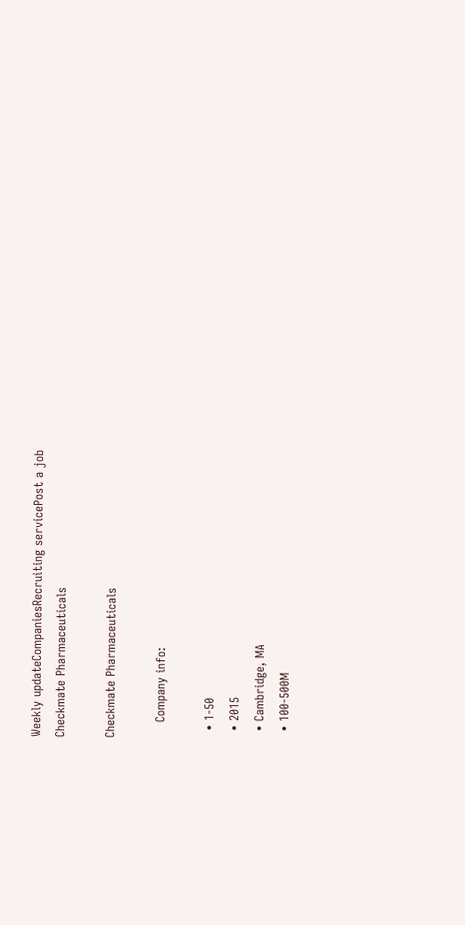Weekly updateCompaniesRecruiting servicePost a job
Checkmate Pharmaceuticals

Checkmate Pharmaceuticals

    Company info:

  • 1-50
  • 2015
  • Cambridge, MA
  • 100-500M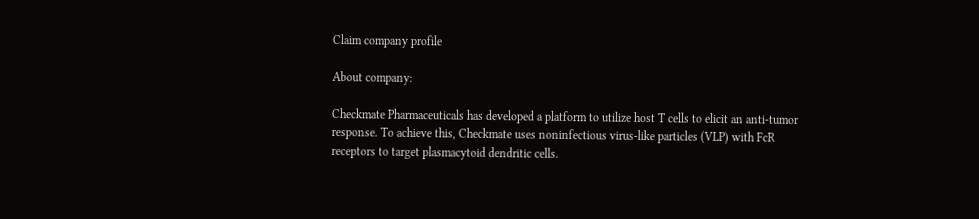Claim company profile

About company:

Checkmate Pharmaceuticals has developed a platform to utilize host T cells to elicit an anti-tumor response. To achieve this, Checkmate uses noninfectious virus-like particles (VLP) with FcR receptors to target plasmacytoid dendritic cells.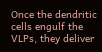Once the dendritic cells engulf the VLPs, they deliver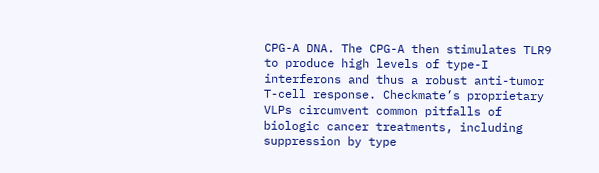CPG-A DNA. The CPG-A then stimulates TLR9 to produce high levels of type-I interferons and thus a robust anti-tumor T-cell response. Checkmate’s proprietary VLPs circumvent common pitfalls of biologic cancer treatments, including suppression by type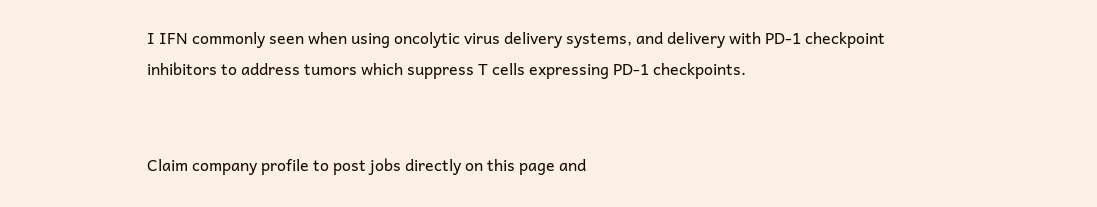I IFN commonly seen when using oncolytic virus delivery systems, and delivery with PD-1 checkpoint inhibitors to address tumors which suppress T cells expressing PD-1 checkpoints.


Claim company profile to post jobs directly on this page and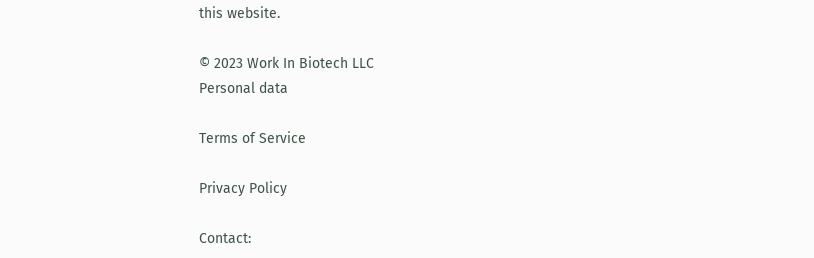this website.

© 2023 Work In Biotech LLC
Personal data

Terms of Service

Privacy Policy

Contact: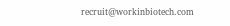recruit@workinbiotech.com